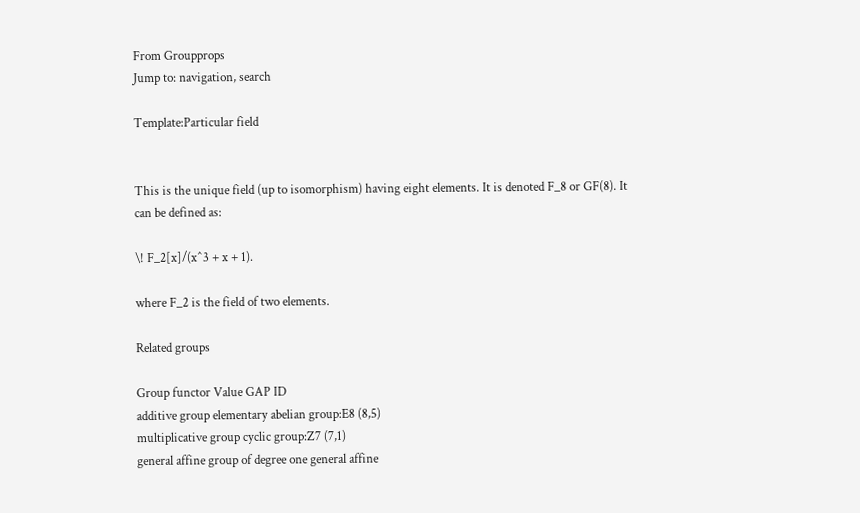From Groupprops
Jump to: navigation, search

Template:Particular field


This is the unique field (up to isomorphism) having eight elements. It is denoted F_8 or GF(8). It can be defined as:

\! F_2[x]/(x^3 + x + 1).

where F_2 is the field of two elements.

Related groups

Group functor Value GAP ID
additive group elementary abelian group:E8 (8,5)
multiplicative group cyclic group:Z7 (7,1)
general affine group of degree one general affine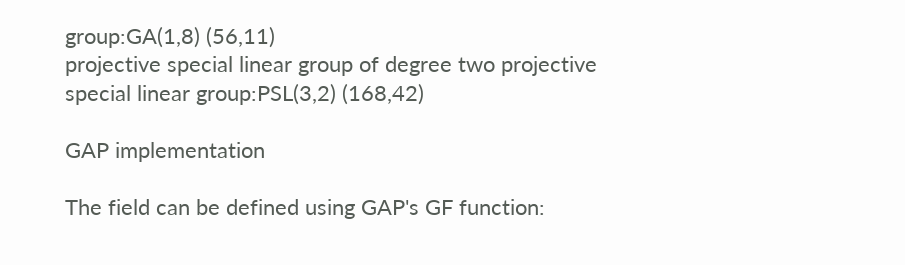group:GA(1,8) (56,11)
projective special linear group of degree two projective special linear group:PSL(3,2) (168,42)

GAP implementation

The field can be defined using GAP's GF function: